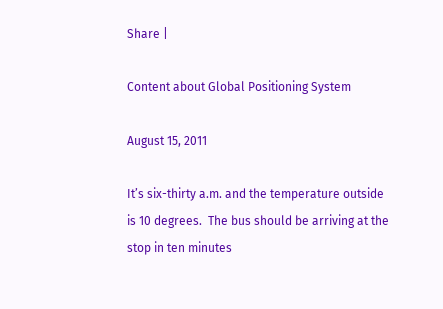Share |

Content about Global Positioning System

August 15, 2011

It’s six-thirty a.m. and the temperature outside is 10 degrees.  The bus should be arriving at the stop in ten minutes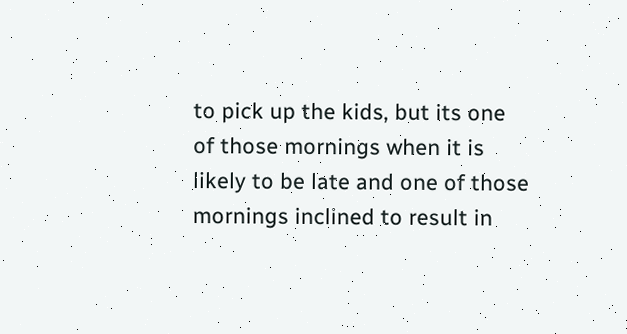to pick up the kids, but its one of those mornings when it is likely to be late and one of those mornings inclined to result in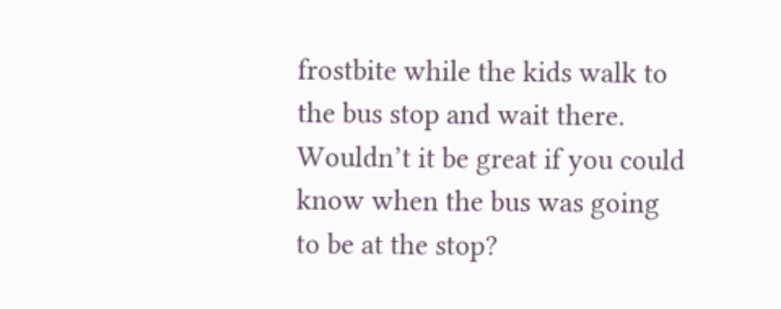frostbite while the kids walk to the bus stop and wait there.  Wouldn’t it be great if you could know when the bus was going to be at the stop?